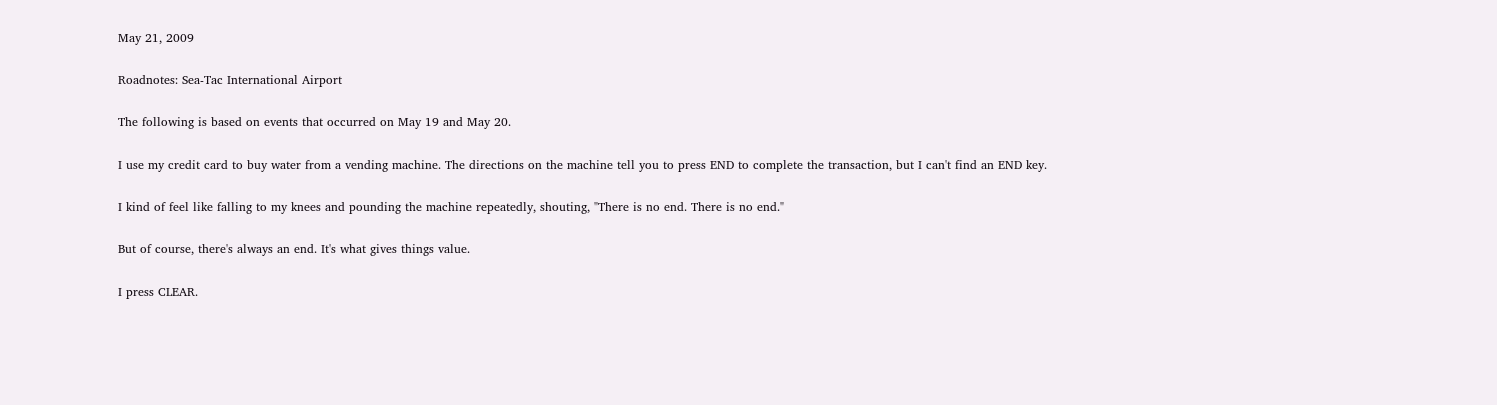May 21, 2009

Roadnotes: Sea-Tac International Airport

The following is based on events that occurred on May 19 and May 20.

I use my credit card to buy water from a vending machine. The directions on the machine tell you to press END to complete the transaction, but I can't find an END key.

I kind of feel like falling to my knees and pounding the machine repeatedly, shouting, "There is no end. There is no end."

But of course, there's always an end. It's what gives things value.

I press CLEAR.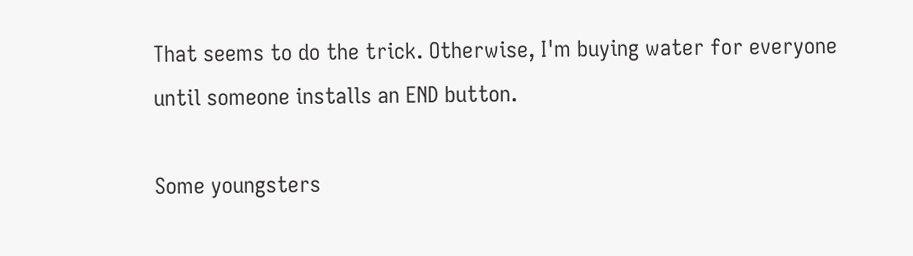That seems to do the trick. Otherwise, I'm buying water for everyone until someone installs an END button.

Some youngsters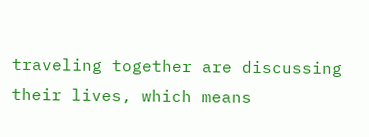traveling together are discussing their lives, which means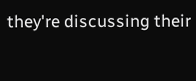they're discussing their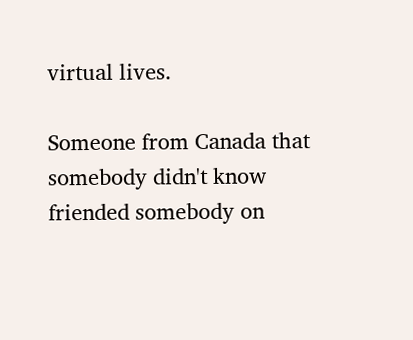virtual lives.

Someone from Canada that somebody didn't know friended somebody on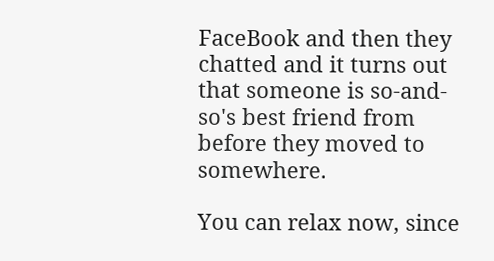FaceBook and then they chatted and it turns out that someone is so-and-so's best friend from before they moved to somewhere.

You can relax now, since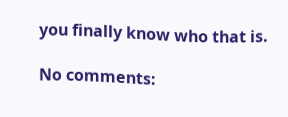you finally know who that is.

No comments: